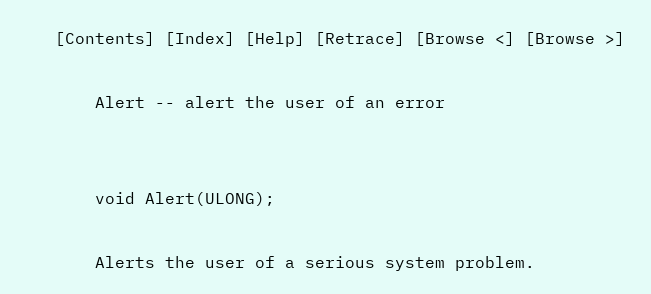[Contents] [Index] [Help] [Retrace] [Browse <] [Browse >]

    Alert -- alert the user of an error


    void Alert(ULONG);

    Alerts the user of a serious system problem.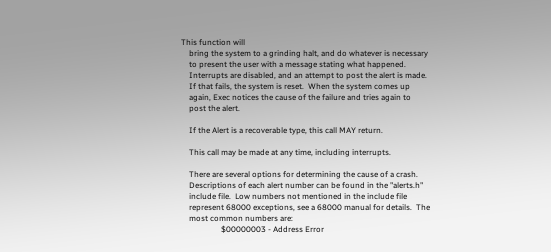This function will
    bring the system to a grinding halt, and do whatever is necessary
    to present the user with a message stating what happened.
    Interrupts are disabled, and an attempt to post the alert is made.
    If that fails, the system is reset.  When the system comes up
    again, Exec notices the cause of the failure and tries again to
    post the alert.

    If the Alert is a recoverable type, this call MAY return.

    This call may be made at any time, including interrupts.

    There are several options for determining the cause of a crash.
    Descriptions of each alert number can be found in the "alerts.h"
    include file.  Low numbers not mentioned in the include file
    represent 68000 exceptions, see a 68000 manual for details.  The
    most common numbers are:
                    $00000003 - Address Error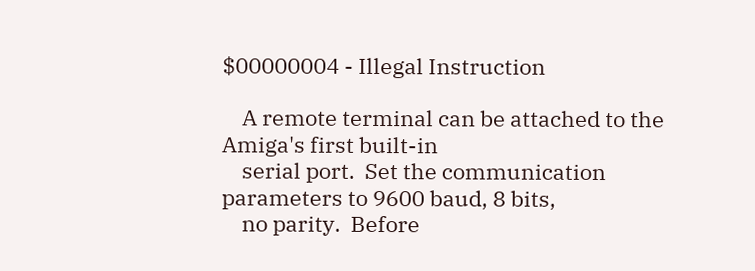$00000004 - Illegal Instruction

    A remote terminal can be attached to the Amiga's first built-in
    serial port.  Set the communication parameters to 9600 baud, 8 bits,
    no parity.  Before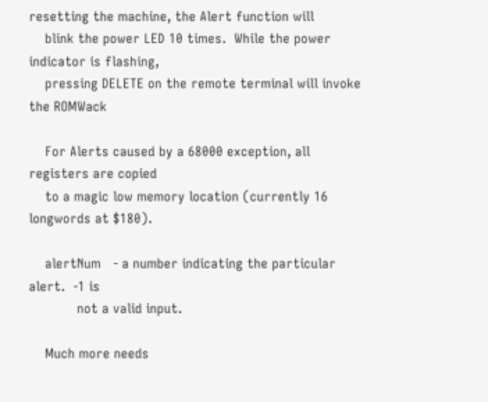resetting the machine, the Alert function will
    blink the power LED 10 times.  While the power indicator is flashing,
    pressing DELETE on the remote terminal will invoke the ROMWack

    For Alerts caused by a 68000 exception, all registers are copied
    to a magic low memory location (currently 16 longwords at $180).

    alertNum   - a number indicating the particular alert.  -1 is
            not a valid input.

    Much more needs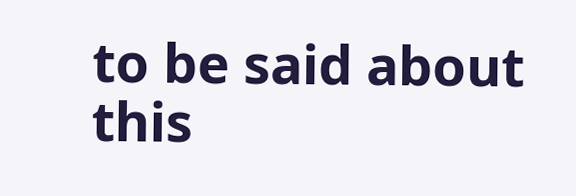to be said about this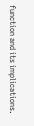function and its implications.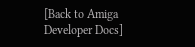[Back to Amiga Developer Docs]